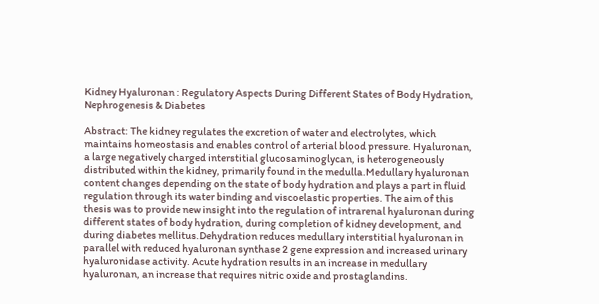Kidney Hyaluronan : Regulatory Aspects During Different States of Body Hydration, Nephrogenesis & Diabetes

Abstract: The kidney regulates the excretion of water and electrolytes, which maintains homeostasis and enables control of arterial blood pressure. Hyaluronan, a large negatively charged interstitial glucosaminoglycan, is heterogeneously distributed within the kidney, primarily found in the medulla.Medullary hyaluronan content changes depending on the state of body hydration and plays a part in fluid regulation through its water binding and viscoelastic properties. The aim of this thesis was to provide new insight into the regulation of intrarenal hyaluronan during different states of body hydration, during completion of kidney development, and during diabetes mellitus.Dehydration reduces medullary interstitial hyaluronan in parallel with reduced hyaluronan synthase 2 gene expression and increased urinary hyaluronidase activity. Acute hydration results in an increase in medullary hyaluronan, an increase that requires nitric oxide and prostaglandins.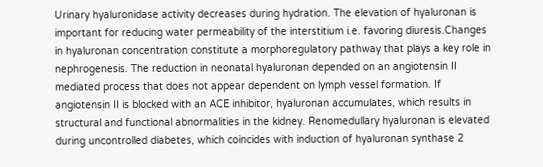Urinary hyaluronidase activity decreases during hydration. The elevation of hyaluronan is important for reducing water permeability of the interstitium i.e. favoring diuresis.Changes in hyaluronan concentration constitute a morphoregulatory pathway that plays a key role in nephrogenesis. The reduction in neonatal hyaluronan depended on an angiotensin II mediated process that does not appear dependent on lymph vessel formation. If angiotensin II is blocked with an ACE inhibitor, hyaluronan accumulates, which results in structural and functional abnormalities in the kidney. Renomedullary hyaluronan is elevated during uncontrolled diabetes, which coincides with induction of hyaluronan synthase 2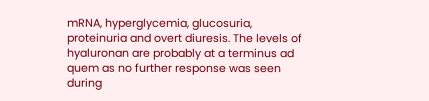mRNA, hyperglycemia, glucosuria, proteinuria and overt diuresis. The levels of hyaluronan are probably at a terminus ad quem as no further response was seen during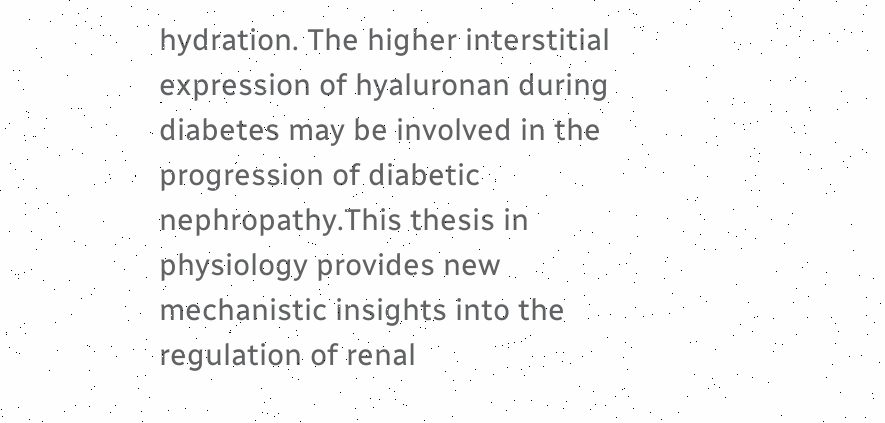hydration. The higher interstitial expression of hyaluronan during diabetes may be involved in the progression of diabetic nephropathy.This thesis in physiology provides new mechanistic insights into the regulation of renal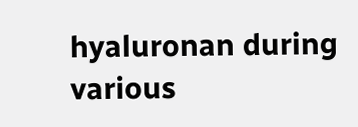hyaluronan during various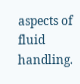aspects of fluid handling.